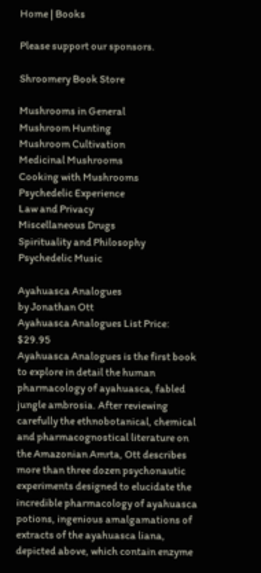Home | Books

Please support our sponsors.

Shroomery Book Store

Mushrooms in General
Mushroom Hunting
Mushroom Cultivation
Medicinal Mushrooms
Cooking with Mushrooms
Psychedelic Experience
Law and Privacy
Miscellaneous Drugs
Spirituality and Philosophy
Psychedelic Music

Ayahuasca Analogues
by Jonathan Ott
Ayahuasca Analogues List Price: $29.95
Ayahuasca Analogues is the first book to explore in detail the human pharmacology of ayahuasca, fabled jungle ambrosia. After reviewing carefully the ethnobotanical, chemical and pharmacognostical literature on the Amazonian Amrta, Ott describes more than three dozen psychonautic experiments designed to elucidate the incredible pharmacology of ayahuasca potions, ingenious amalgamations of extracts of the ayahuasca liana, depicted above, which contain enzyme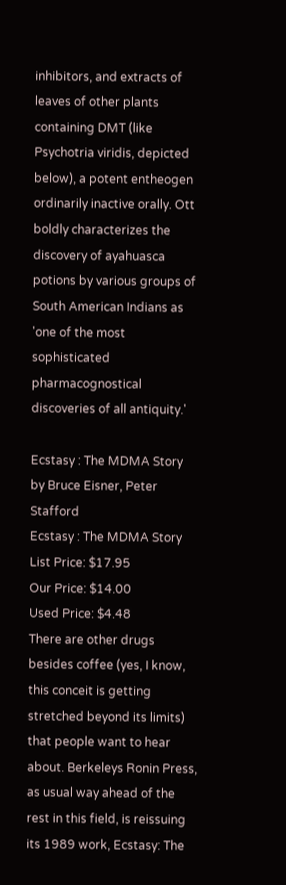inhibitors, and extracts of leaves of other plants containing DMT (like Psychotria viridis, depicted below), a potent entheogen ordinarily inactive orally. Ott boldly characterizes the discovery of ayahuasca potions by various groups of South American Indians as 'one of the most sophisticated pharmacognostical discoveries of all antiquity.'

Ecstasy : The MDMA Story
by Bruce Eisner, Peter Stafford
Ecstasy : The MDMA Story List Price: $17.95
Our Price: $14.00
Used Price: $4.48
There are other drugs besides coffee (yes, I know, this conceit is getting stretched beyond its limits) that people want to hear about. Berkeleys Ronin Press, as usual way ahead of the rest in this field, is reissuing its 1989 work, Ecstasy: The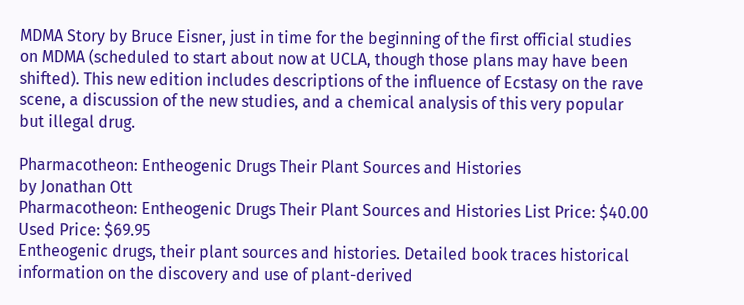MDMA Story by Bruce Eisner, just in time for the beginning of the first official studies on MDMA (scheduled to start about now at UCLA, though those plans may have been shifted). This new edition includes descriptions of the influence of Ecstasy on the rave scene, a discussion of the new studies, and a chemical analysis of this very popular but illegal drug.

Pharmacotheon: Entheogenic Drugs Their Plant Sources and Histories
by Jonathan Ott
Pharmacotheon: Entheogenic Drugs Their Plant Sources and Histories List Price: $40.00
Used Price: $69.95
Entheogenic drugs, their plant sources and histories. Detailed book traces historical information on the discovery and use of plant-derived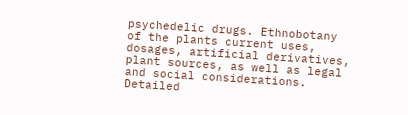psychedelic drugs. Ethnobotany of the plants current uses, dosages, artificial derivatives, plant sources, as well as legal and social considerations. Detailed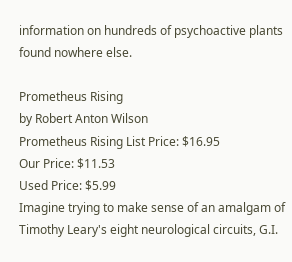information on hundreds of psychoactive plants found nowhere else.

Prometheus Rising
by Robert Anton Wilson
Prometheus Rising List Price: $16.95
Our Price: $11.53
Used Price: $5.99
Imagine trying to make sense of an amalgam of Timothy Leary's eight neurological circuits, G.I.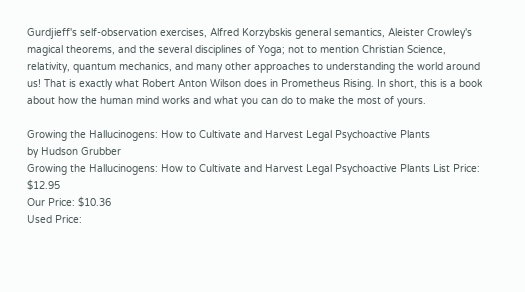Gurdjieff's self-observation exercises, Alfred Korzybskis general semantics, Aleister Crowley's magical theorems, and the several disciplines of Yoga; not to mention Christian Science, relativity, quantum mechanics, and many other approaches to understanding the world around us! That is exactly what Robert Anton Wilson does in Prometheus Rising. In short, this is a book about how the human mind works and what you can do to make the most of yours.

Growing the Hallucinogens: How to Cultivate and Harvest Legal Psychoactive Plants
by Hudson Grubber
Growing the Hallucinogens: How to Cultivate and Harvest Legal Psychoactive Plants List Price: $12.95
Our Price: $10.36
Used Price: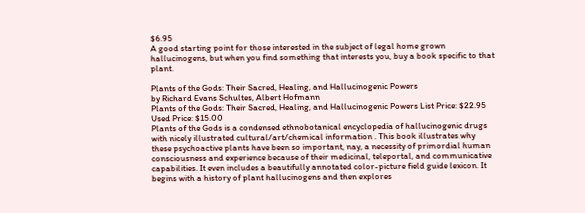$6.95
A good starting point for those interested in the subject of legal home grown hallucinogens, but when you find something that interests you, buy a book specific to that plant.

Plants of the Gods: Their Sacred, Healing, and Hallucinogenic Powers
by Richard Evans Schultes, Albert Hofmann
Plants of the Gods: Their Sacred, Healing, and Hallucinogenic Powers List Price: $22.95
Used Price: $15.00
Plants of the Gods is a condensed ethnobotanical encyclopedia of hallucinogenic drugs with nicely illustrated cultural/art/chemical information . This book illustrates why these psychoactive plants have been so important, nay, a necessity of primordial human consciousness and experience because of their medicinal, teleportal, and communicative capabilities. It even includes a beautifully annotated color-picture field guide lexicon. It begins with a history of plant hallucinogens and then explores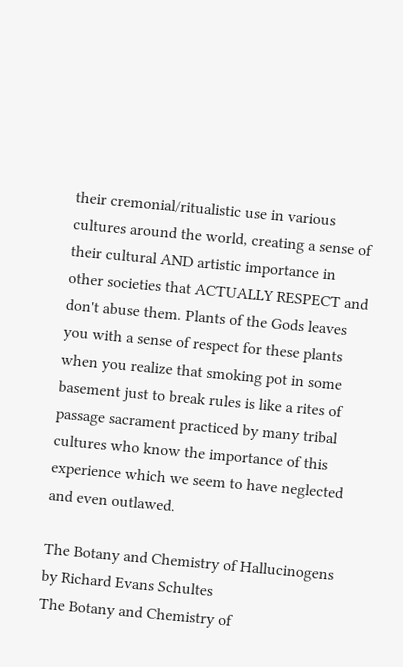their cremonial/ritualistic use in various cultures around the world, creating a sense of their cultural AND artistic importance in other societies that ACTUALLY RESPECT and don't abuse them. Plants of the Gods leaves you with a sense of respect for these plants when you realize that smoking pot in some basement just to break rules is like a rites of passage sacrament practiced by many tribal cultures who know the importance of this experience which we seem to have neglected and even outlawed.

The Botany and Chemistry of Hallucinogens
by Richard Evans Schultes
The Botany and Chemistry of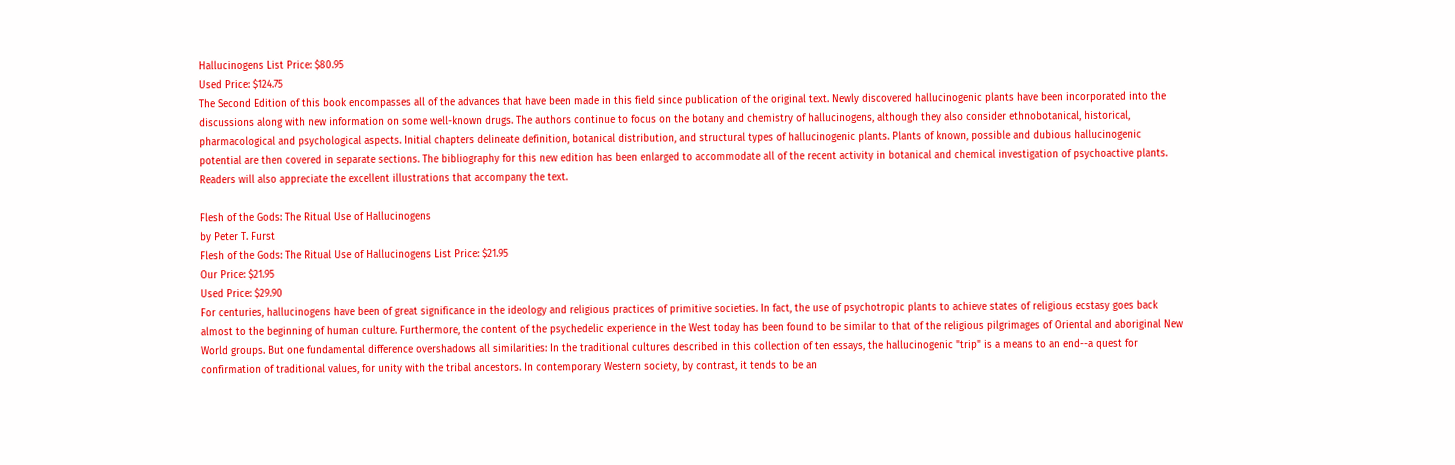Hallucinogens List Price: $80.95
Used Price: $124.75
The Second Edition of this book encompasses all of the advances that have been made in this field since publication of the original text. Newly discovered hallucinogenic plants have been incorporated into the discussions along with new information on some well-known drugs. The authors continue to focus on the botany and chemistry of hallucinogens, although they also consider ethnobotanical, historical, pharmacological and psychological aspects. Initial chapters delineate definition, botanical distribution, and structural types of hallucinogenic plants. Plants of known, possible and dubious hallucinogenic potential are then covered in separate sections. The bibliography for this new edition has been enlarged to accommodate all of the recent activity in botanical and chemical investigation of psychoactive plants. Readers will also appreciate the excellent illustrations that accompany the text.

Flesh of the Gods: The Ritual Use of Hallucinogens
by Peter T. Furst
Flesh of the Gods: The Ritual Use of Hallucinogens List Price: $21.95
Our Price: $21.95
Used Price: $29.90
For centuries, hallucinogens have been of great significance in the ideology and religious practices of primitive societies. In fact, the use of psychotropic plants to achieve states of religious ecstasy goes back almost to the beginning of human culture. Furthermore, the content of the psychedelic experience in the West today has been found to be similar to that of the religious pilgrimages of Oriental and aboriginal New World groups. But one fundamental difference overshadows all similarities: In the traditional cultures described in this collection of ten essays, the hallucinogenic "trip" is a means to an end--a quest for confirmation of traditional values, for unity with the tribal ancestors. In contemporary Western society, by contrast, it tends to be an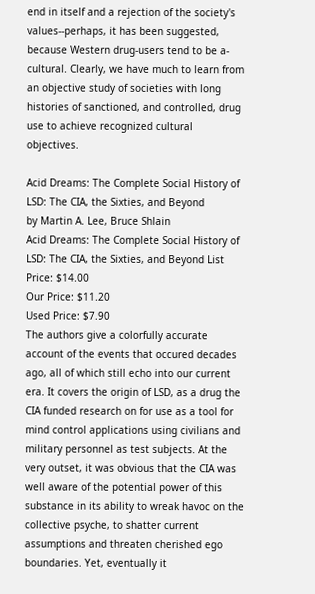end in itself and a rejection of the society's values--perhaps, it has been suggested, because Western drug-users tend to be a-cultural. Clearly, we have much to learn from an objective study of societies with long histories of sanctioned, and controlled, drug use to achieve recognized cultural objectives.

Acid Dreams: The Complete Social History of LSD: The CIA, the Sixties, and Beyond
by Martin A. Lee, Bruce Shlain
Acid Dreams: The Complete Social History of LSD: The CIA, the Sixties, and Beyond List Price: $14.00
Our Price: $11.20
Used Price: $7.90
The authors give a colorfully accurate account of the events that occured decades ago, all of which still echo into our current era. It covers the origin of LSD, as a drug the CIA funded research on for use as a tool for mind control applications using civilians and military personnel as test subjects. At the very outset, it was obvious that the CIA was well aware of the potential power of this substance in its ability to wreak havoc on the collective psyche, to shatter current assumptions and threaten cherished ego boundaries. Yet, eventually it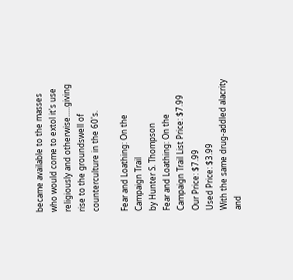became available to the masses who would come to extol it's use religiously and otherwise.....giving rise to the groundswell of counterculture in the 60's.

Fear and Loathing: On the Campaign Trail
by Hunter S. Thompson
Fear and Loathing: On the Campaign Trail List Price: $7.99
Our Price: $7.99
Used Price: $3.99
With the same drug-addled alacrity and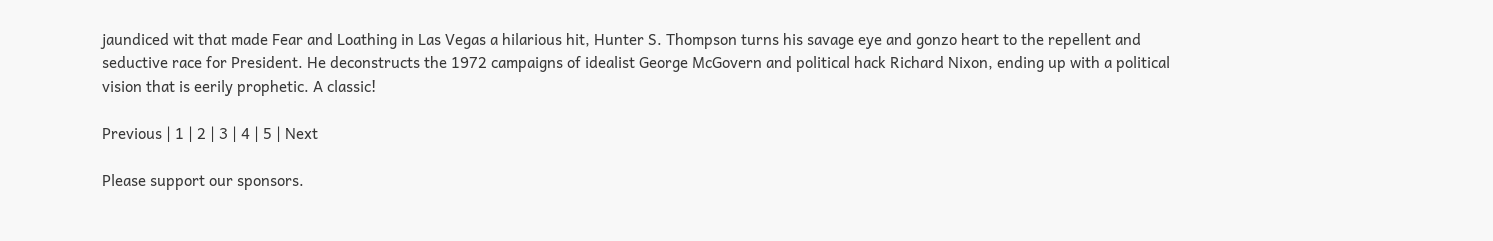jaundiced wit that made Fear and Loathing in Las Vegas a hilarious hit, Hunter S. Thompson turns his savage eye and gonzo heart to the repellent and seductive race for President. He deconstructs the 1972 campaigns of idealist George McGovern and political hack Richard Nixon, ending up with a political vision that is eerily prophetic. A classic!

Previous | 1 | 2 | 3 | 4 | 5 | Next

Please support our sponsors.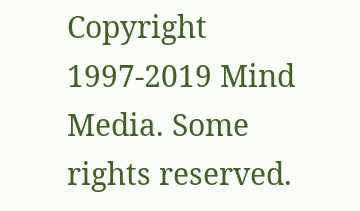Copyright 1997-2019 Mind Media. Some rights reserved.